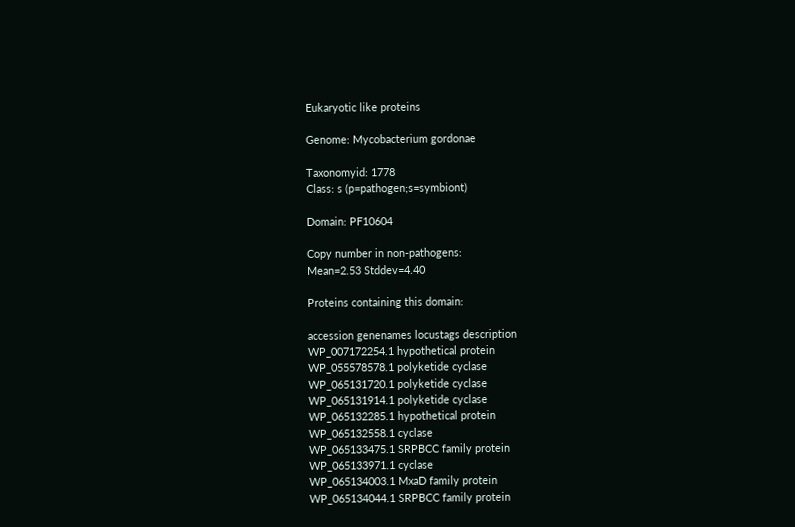Eukaryotic like proteins

Genome: Mycobacterium gordonae

Taxonomyid: 1778
Class: s (p=pathogen;s=symbiont)

Domain: PF10604

Copy number in non-pathogens:
Mean=2.53 Stddev=4.40

Proteins containing this domain:

accession genenames locustags description
WP_007172254.1 hypothetical protein
WP_055578578.1 polyketide cyclase
WP_065131720.1 polyketide cyclase
WP_065131914.1 polyketide cyclase
WP_065132285.1 hypothetical protein
WP_065132558.1 cyclase
WP_065133475.1 SRPBCC family protein
WP_065133971.1 cyclase
WP_065134003.1 MxaD family protein
WP_065134044.1 SRPBCC family protein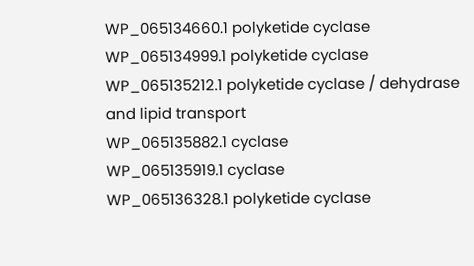WP_065134660.1 polyketide cyclase
WP_065134999.1 polyketide cyclase
WP_065135212.1 polyketide cyclase / dehydrase and lipid transport
WP_065135882.1 cyclase
WP_065135919.1 cyclase
WP_065136328.1 polyketide cyclase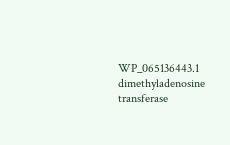WP_065136443.1 dimethyladenosine transferase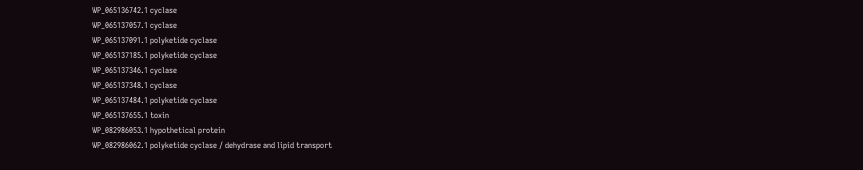WP_065136742.1 cyclase
WP_065137057.1 cyclase
WP_065137091.1 polyketide cyclase
WP_065137185.1 polyketide cyclase
WP_065137346.1 cyclase
WP_065137348.1 cyclase
WP_065137484.1 polyketide cyclase
WP_065137655.1 toxin
WP_082986053.1 hypothetical protein
WP_082986062.1 polyketide cyclase / dehydrase and lipid transport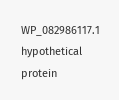WP_082986117.1 hypothetical protein